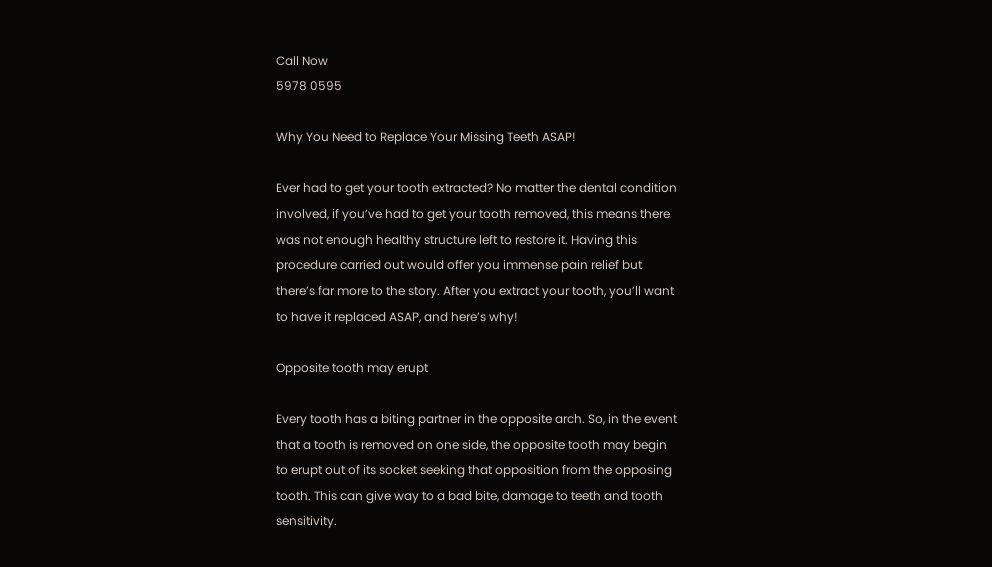Call Now
5978 0595

Why You Need to Replace Your Missing Teeth ASAP!

Ever had to get your tooth extracted? No matter the dental condition involved, if you’ve had to get your tooth removed, this means there was not enough healthy structure left to restore it. Having this procedure carried out would offer you immense pain relief but there’s far more to the story. After you extract your tooth, you’ll want to have it replaced ASAP, and here’s why!

Opposite tooth may erupt

Every tooth has a biting partner in the opposite arch. So, in the event that a tooth is removed on one side, the opposite tooth may begin to erupt out of its socket seeking that opposition from the opposing tooth. This can give way to a bad bite, damage to teeth and tooth sensitivity.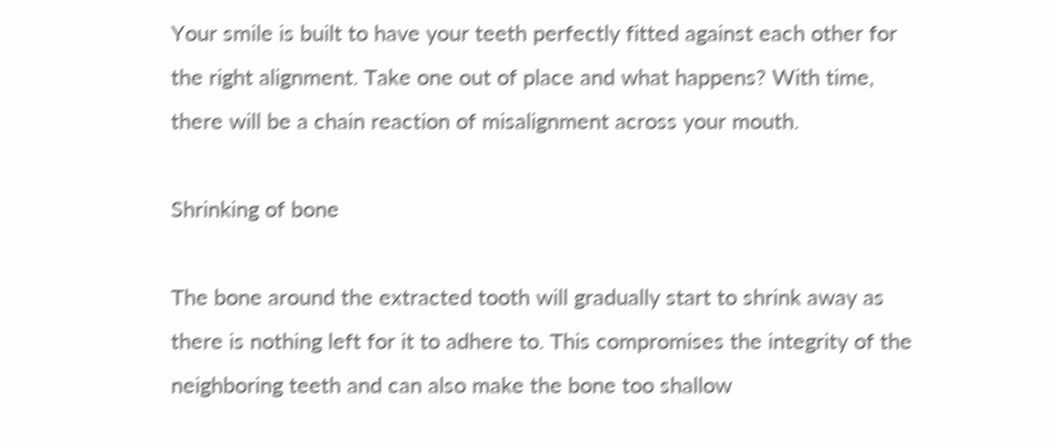Your smile is built to have your teeth perfectly fitted against each other for the right alignment. Take one out of place and what happens? With time, there will be a chain reaction of misalignment across your mouth.

Shrinking of bone

The bone around the extracted tooth will gradually start to shrink away as there is nothing left for it to adhere to. This compromises the integrity of the neighboring teeth and can also make the bone too shallow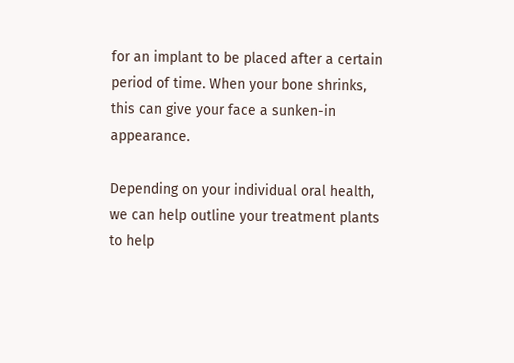for an implant to be placed after a certain period of time. When your bone shrinks, this can give your face a sunken-in appearance.

Depending on your individual oral health, we can help outline your treatment plants to help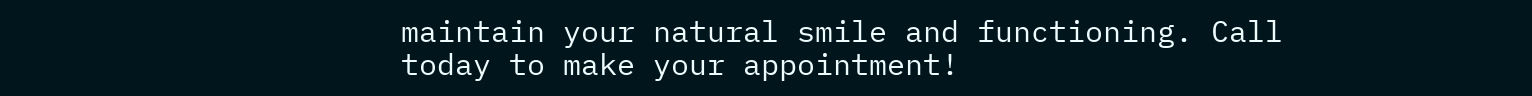maintain your natural smile and functioning. Call today to make your appointment!